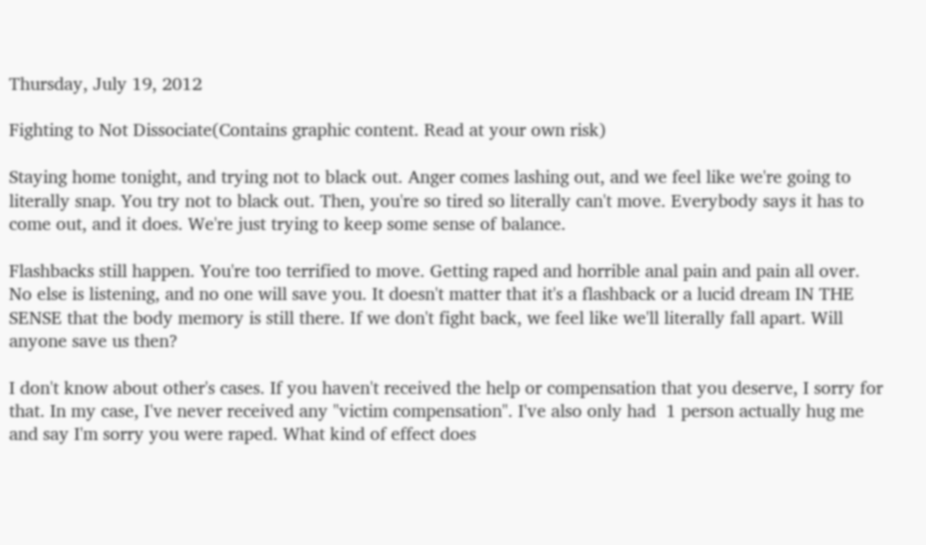Thursday, July 19, 2012

Fighting to Not Dissociate(Contains graphic content. Read at your own risk)

Staying home tonight, and trying not to black out. Anger comes lashing out, and we feel like we're going to literally snap. You try not to black out. Then, you're so tired so literally can't move. Everybody says it has to come out, and it does. We're just trying to keep some sense of balance.

Flashbacks still happen. You're too terrified to move. Getting raped and horrible anal pain and pain all over. No else is listening, and no one will save you. It doesn't matter that it's a flashback or a lucid dream IN THE SENSE that the body memory is still there. If we don't fight back, we feel like we'll literally fall apart. Will anyone save us then?

I don't know about other's cases. If you haven't received the help or compensation that you deserve, I sorry for that. In my case, I've never received any "victim compensation". I've also only had  1 person actually hug me and say I'm sorry you were raped. What kind of effect does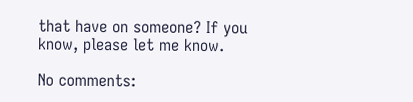that have on someone? If you know, please let me know.

No comments: